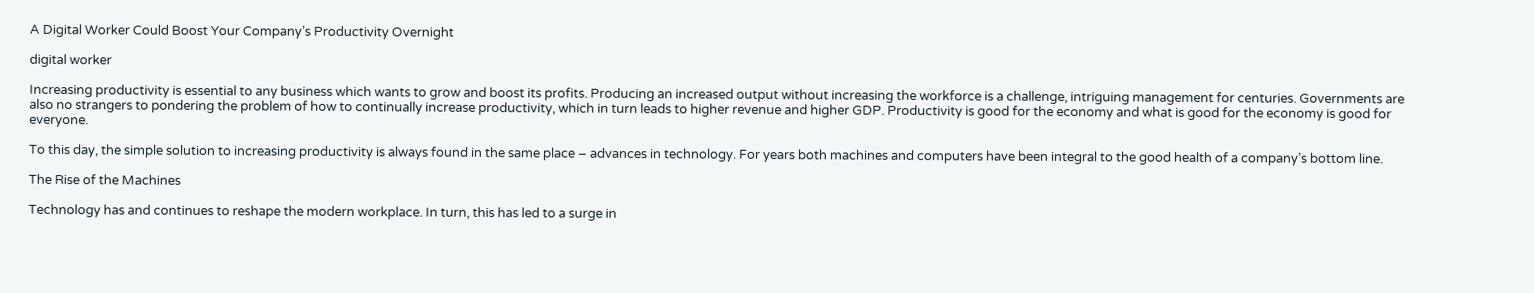A Digital Worker Could Boost Your Company’s Productivity Overnight

digital worker

Increasing productivity is essential to any business which wants to grow and boost its profits. Producing an increased output without increasing the workforce is a challenge, intriguing management for centuries. Governments are also no strangers to pondering the problem of how to continually increase productivity, which in turn leads to higher revenue and higher GDP. Productivity is good for the economy and what is good for the economy is good for everyone.

To this day, the simple solution to increasing productivity is always found in the same place – advances in technology. For years both machines and computers have been integral to the good health of a company’s bottom line.

The Rise of the Machines

Technology has and continues to reshape the modern workplace. In turn, this has led to a surge in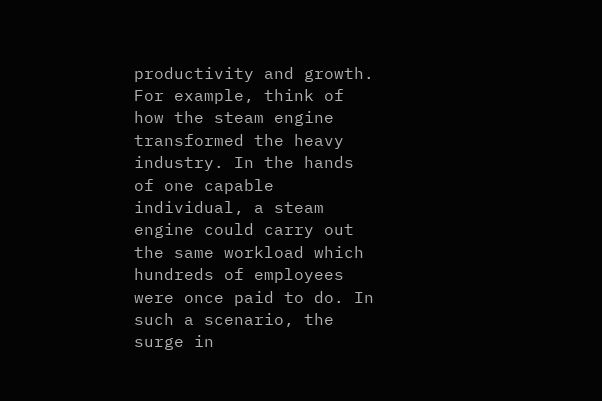productivity and growth. For example, think of how the steam engine transformed the heavy industry. In the hands of one capable individual, a steam engine could carry out the same workload which hundreds of employees were once paid to do. In such a scenario, the surge in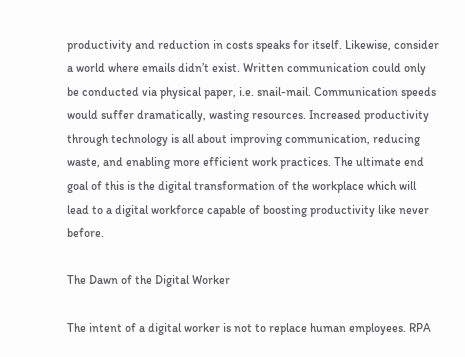productivity and reduction in costs speaks for itself. Likewise, consider a world where emails didn’t exist. Written communication could only be conducted via physical paper, i.e. snail-mail. Communication speeds would suffer dramatically, wasting resources. Increased productivity through technology is all about improving communication, reducing waste, and enabling more efficient work practices. The ultimate end goal of this is the digital transformation of the workplace which will lead to a digital workforce capable of boosting productivity like never before.

The Dawn of the Digital Worker

The intent of a digital worker is not to replace human employees. RPA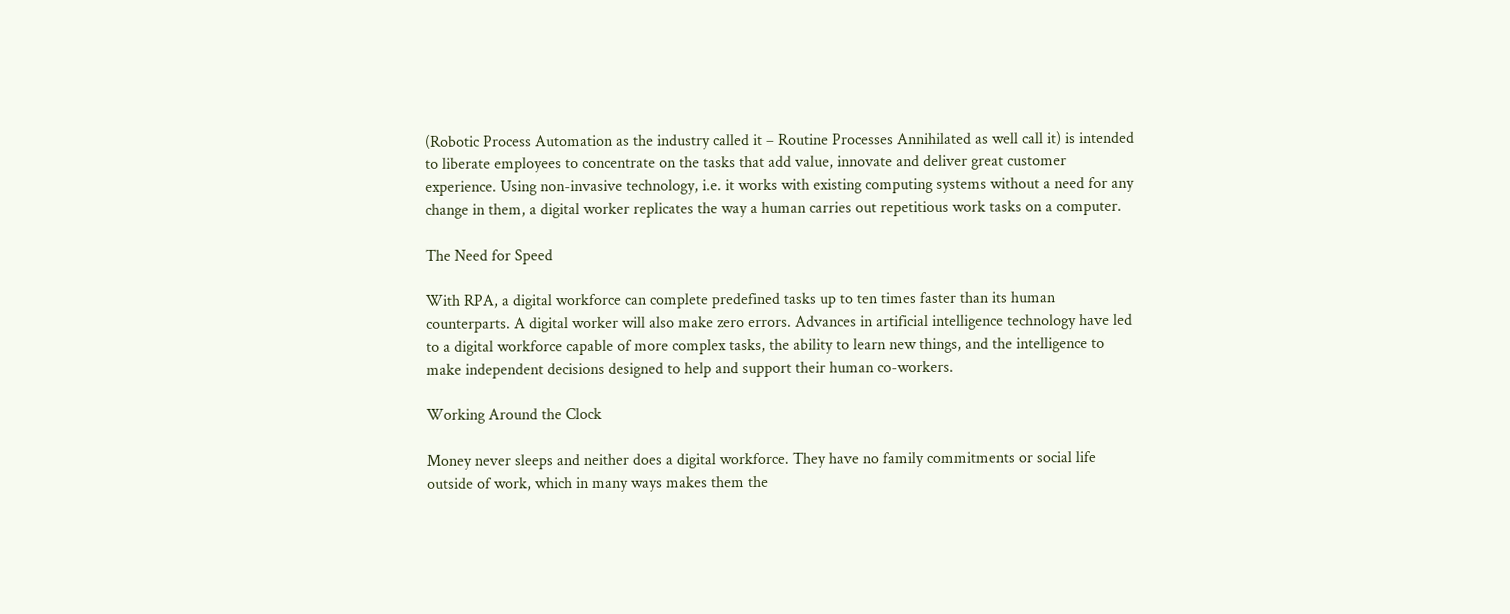(Robotic Process Automation as the industry called it – Routine Processes Annihilated as well call it) is intended to liberate employees to concentrate on the tasks that add value, innovate and deliver great customer experience. Using non-invasive technology, i.e. it works with existing computing systems without a need for any change in them, a digital worker replicates the way a human carries out repetitious work tasks on a computer.

The Need for Speed

With RPA, a digital workforce can complete predefined tasks up to ten times faster than its human counterparts. A digital worker will also make zero errors. Advances in artificial intelligence technology have led to a digital workforce capable of more complex tasks, the ability to learn new things, and the intelligence to make independent decisions designed to help and support their human co-workers.

Working Around the Clock

Money never sleeps and neither does a digital workforce. They have no family commitments or social life outside of work, which in many ways makes them the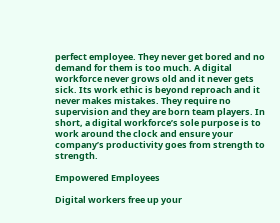perfect employee. They never get bored and no demand for them is too much. A digital workforce never grows old and it never gets sick. Its work ethic is beyond reproach and it never makes mistakes. They require no supervision and they are born team players. In short, a digital workforce’s sole purpose is to work around the clock and ensure your company’s productivity goes from strength to strength.

Empowered Employees

Digital workers free up your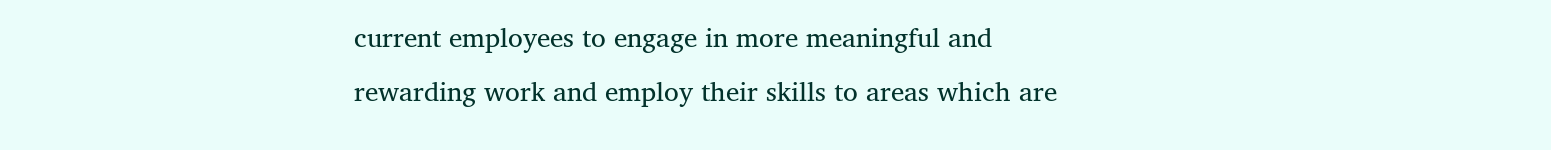current employees to engage in more meaningful and rewarding work and employ their skills to areas which are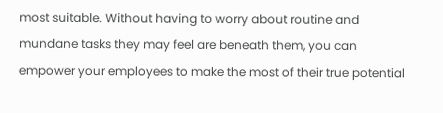most suitable. Without having to worry about routine and mundane tasks they may feel are beneath them, you can empower your employees to make the most of their true potential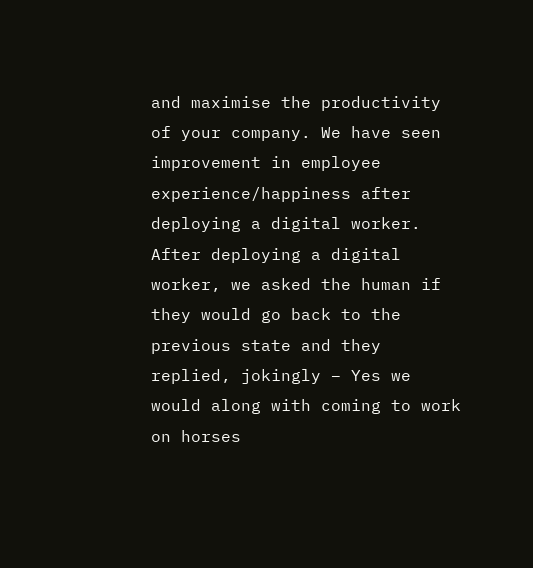and maximise the productivity of your company. We have seen improvement in employee experience/happiness after deploying a digital worker. After deploying a digital worker, we asked the human if they would go back to the previous state and they replied, jokingly – Yes we would along with coming to work on horses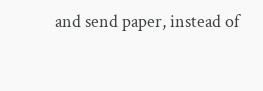and send paper, instead of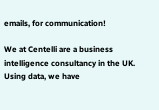emails, for communication!

We at Centelli are a business intelligence consultancy in the UK. Using data, we have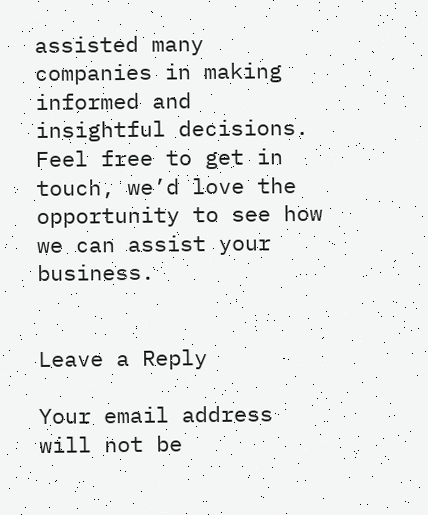assisted many companies in making informed and insightful decisions. Feel free to get in touch, we’d love the opportunity to see how we can assist your business.


Leave a Reply

Your email address will not be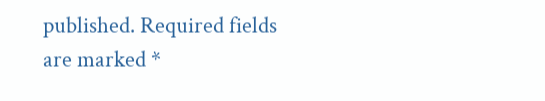published. Required fields are marked *